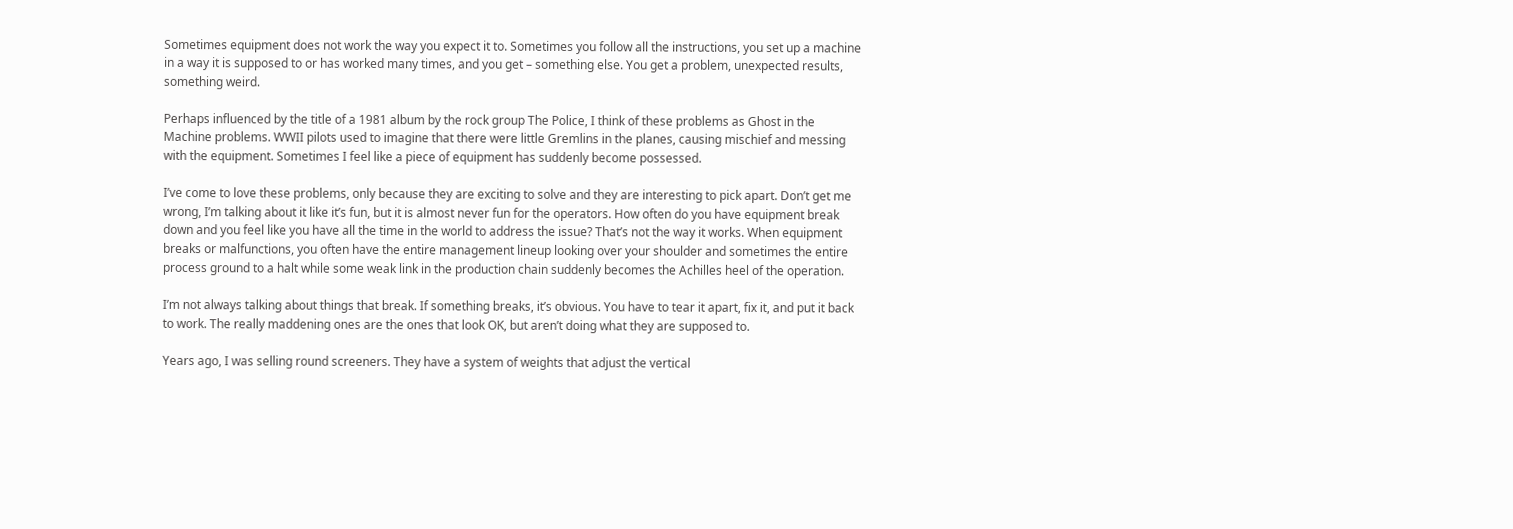Sometimes equipment does not work the way you expect it to. Sometimes you follow all the instructions, you set up a machine in a way it is supposed to or has worked many times, and you get – something else. You get a problem, unexpected results, something weird.

Perhaps influenced by the title of a 1981 album by the rock group The Police, I think of these problems as Ghost in the Machine problems. WWII pilots used to imagine that there were little Gremlins in the planes, causing mischief and messing with the equipment. Sometimes I feel like a piece of equipment has suddenly become possessed.

I’ve come to love these problems, only because they are exciting to solve and they are interesting to pick apart. Don’t get me wrong, I’m talking about it like it’s fun, but it is almost never fun for the operators. How often do you have equipment break down and you feel like you have all the time in the world to address the issue? That’s not the way it works. When equipment breaks or malfunctions, you often have the entire management lineup looking over your shoulder and sometimes the entire process ground to a halt while some weak link in the production chain suddenly becomes the Achilles heel of the operation.

I’m not always talking about things that break. If something breaks, it’s obvious. You have to tear it apart, fix it, and put it back to work. The really maddening ones are the ones that look OK, but aren’t doing what they are supposed to.

Years ago, I was selling round screeners. They have a system of weights that adjust the vertical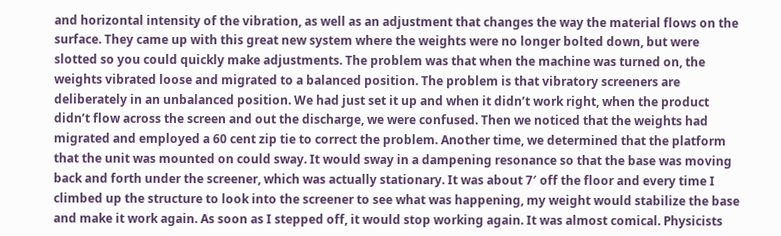and horizontal intensity of the vibration, as well as an adjustment that changes the way the material flows on the surface. They came up with this great new system where the weights were no longer bolted down, but were slotted so you could quickly make adjustments. The problem was that when the machine was turned on, the weights vibrated loose and migrated to a balanced position. The problem is that vibratory screeners are deliberately in an unbalanced position. We had just set it up and when it didn’t work right, when the product didn’t flow across the screen and out the discharge, we were confused. Then we noticed that the weights had migrated and employed a 60 cent zip tie to correct the problem. Another time, we determined that the platform that the unit was mounted on could sway. It would sway in a dampening resonance so that the base was moving back and forth under the screener, which was actually stationary. It was about 7′ off the floor and every time I climbed up the structure to look into the screener to see what was happening, my weight would stabilize the base and make it work again. As soon as I stepped off, it would stop working again. It was almost comical. Physicists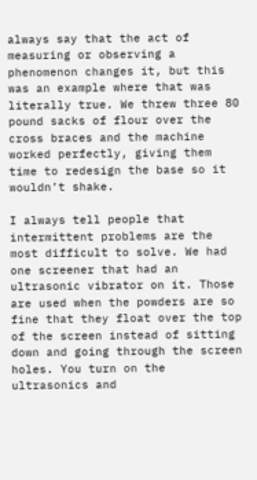always say that the act of measuring or observing a phenomenon changes it, but this was an example where that was literally true. We threw three 80 pound sacks of flour over the cross braces and the machine worked perfectly, giving them time to redesign the base so it wouldn’t shake.

I always tell people that intermittent problems are the most difficult to solve. We had one screener that had an ultrasonic vibrator on it. Those are used when the powders are so fine that they float over the top of the screen instead of sitting down and going through the screen holes. You turn on the ultrasonics and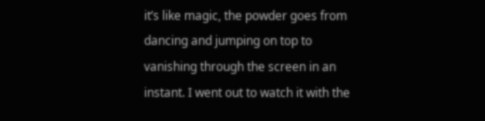it’s like magic, the powder goes from dancing and jumping on top to vanishing through the screen in an instant. I went out to watch it with the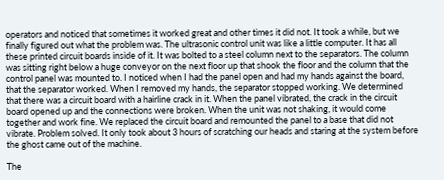operators and noticed that sometimes it worked great and other times it did not. It took a while, but we finally figured out what the problem was. The ultrasonic control unit was like a little computer. It has all these printed circuit boards inside of it. It was bolted to a steel column next to the separators. The column was sitting right below a huge conveyor on the next floor up that shook the floor and the column that the control panel was mounted to. I noticed when I had the panel open and had my hands against the board, that the separator worked. When I removed my hands, the separator stopped working. We determined that there was a circuit board with a hairline crack in it. When the panel vibrated, the crack in the circuit board opened up and the connections were broken. When the unit was not shaking, it would come together and work fine. We replaced the circuit board and remounted the panel to a base that did not vibrate. Problem solved. It only took about 3 hours of scratching our heads and staring at the system before the ghost came out of the machine.

The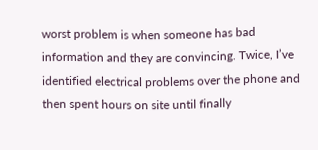worst problem is when someone has bad information and they are convincing. Twice, I’ve identified electrical problems over the phone and then spent hours on site until finally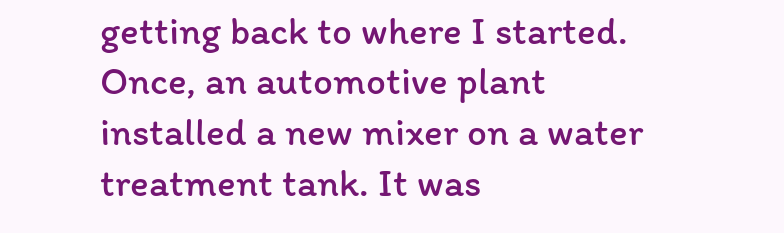getting back to where I started. Once, an automotive plant installed a new mixer on a water treatment tank. It was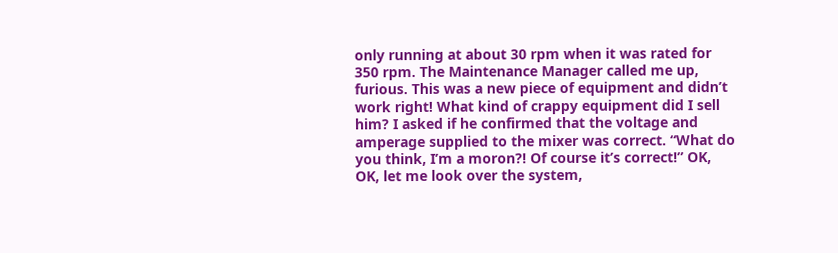only running at about 30 rpm when it was rated for 350 rpm. The Maintenance Manager called me up, furious. This was a new piece of equipment and didn’t work right! What kind of crappy equipment did I sell him? I asked if he confirmed that the voltage and amperage supplied to the mixer was correct. “What do you think, I’m a moron?! Of course it’s correct!” OK, OK, let me look over the system,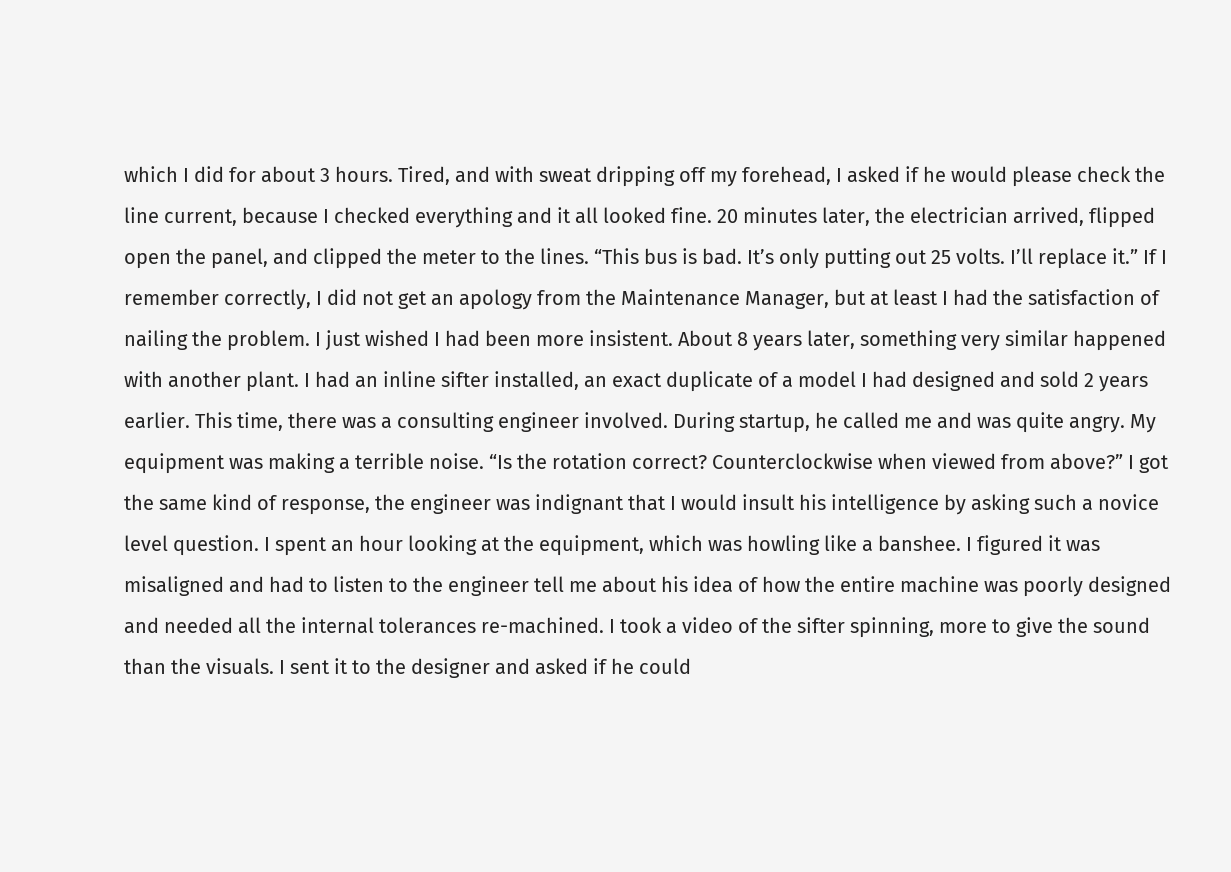which I did for about 3 hours. Tired, and with sweat dripping off my forehead, I asked if he would please check the line current, because I checked everything and it all looked fine. 20 minutes later, the electrician arrived, flipped open the panel, and clipped the meter to the lines. “This bus is bad. It’s only putting out 25 volts. I’ll replace it.” If I remember correctly, I did not get an apology from the Maintenance Manager, but at least I had the satisfaction of nailing the problem. I just wished I had been more insistent. About 8 years later, something very similar happened with another plant. I had an inline sifter installed, an exact duplicate of a model I had designed and sold 2 years earlier. This time, there was a consulting engineer involved. During startup, he called me and was quite angry. My equipment was making a terrible noise. “Is the rotation correct? Counterclockwise when viewed from above?” I got the same kind of response, the engineer was indignant that I would insult his intelligence by asking such a novice level question. I spent an hour looking at the equipment, which was howling like a banshee. I figured it was misaligned and had to listen to the engineer tell me about his idea of how the entire machine was poorly designed and needed all the internal tolerances re-machined. I took a video of the sifter spinning, more to give the sound than the visuals. I sent it to the designer and asked if he could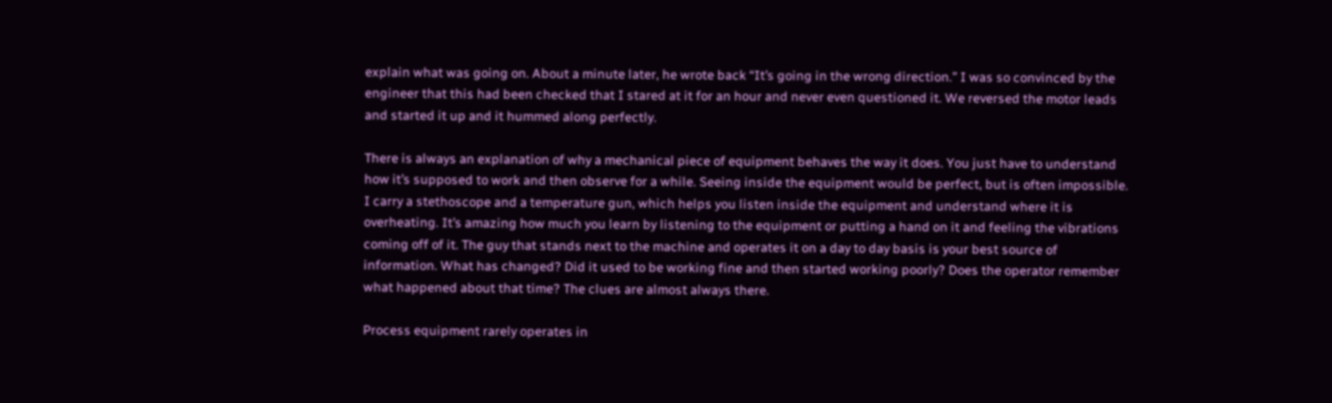explain what was going on. About a minute later, he wrote back “It’s going in the wrong direction.” I was so convinced by the engineer that this had been checked that I stared at it for an hour and never even questioned it. We reversed the motor leads and started it up and it hummed along perfectly.

There is always an explanation of why a mechanical piece of equipment behaves the way it does. You just have to understand how it’s supposed to work and then observe for a while. Seeing inside the equipment would be perfect, but is often impossible. I carry a stethoscope and a temperature gun, which helps you listen inside the equipment and understand where it is overheating. It’s amazing how much you learn by listening to the equipment or putting a hand on it and feeling the vibrations coming off of it. The guy that stands next to the machine and operates it on a day to day basis is your best source of information. What has changed? Did it used to be working fine and then started working poorly? Does the operator remember what happened about that time? The clues are almost always there.

Process equipment rarely operates in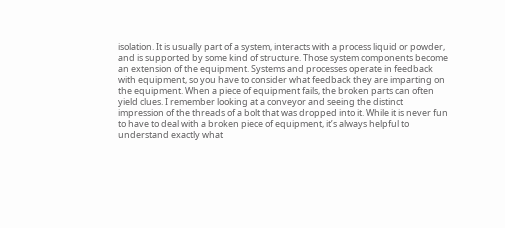isolation. It is usually part of a system, interacts with a process liquid or powder, and is supported by some kind of structure. Those system components become an extension of the equipment. Systems and processes operate in feedback with equipment, so you have to consider what feedback they are imparting on the equipment. When a piece of equipment fails, the broken parts can often yield clues. I remember looking at a conveyor and seeing the distinct impression of the threads of a bolt that was dropped into it. While it is never fun to have to deal with a broken piece of equipment, it’s always helpful to understand exactly what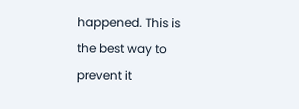happened. This is the best way to prevent it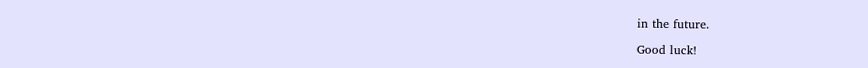in the future.

Good luck!